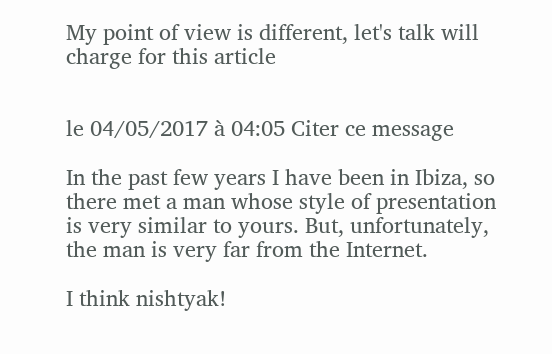My point of view is different, let's talk will charge for this article


le 04/05/2017 à 04:05 Citer ce message

In the past few years I have been in Ibiza, so there met a man whose style of presentation is very similar to yours. But, unfortunately, the man is very far from the Internet.

I think nishtyak!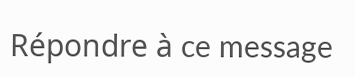Répondre à ce message